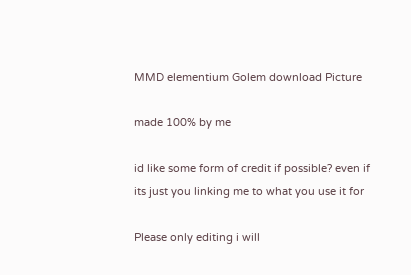MMD elementium Golem download Picture

made 100% by me

id like some form of credit if possible? even if its just you linking me to what you use it for

Please only editing i will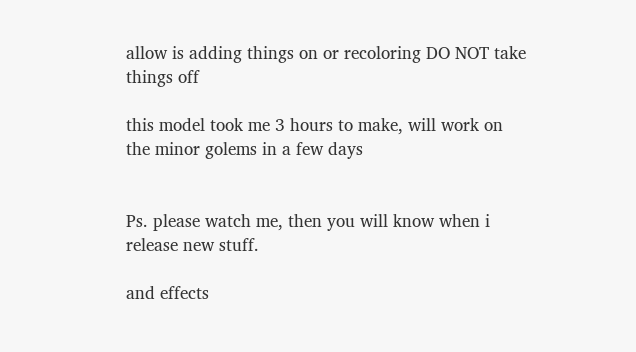allow is adding things on or recoloring DO NOT take things off

this model took me 3 hours to make, will work on the minor golems in a few days


Ps. please watch me, then you will know when i release new stuff.

and effects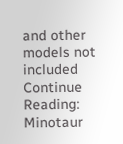and other models not included
Continue Reading: Minotaur